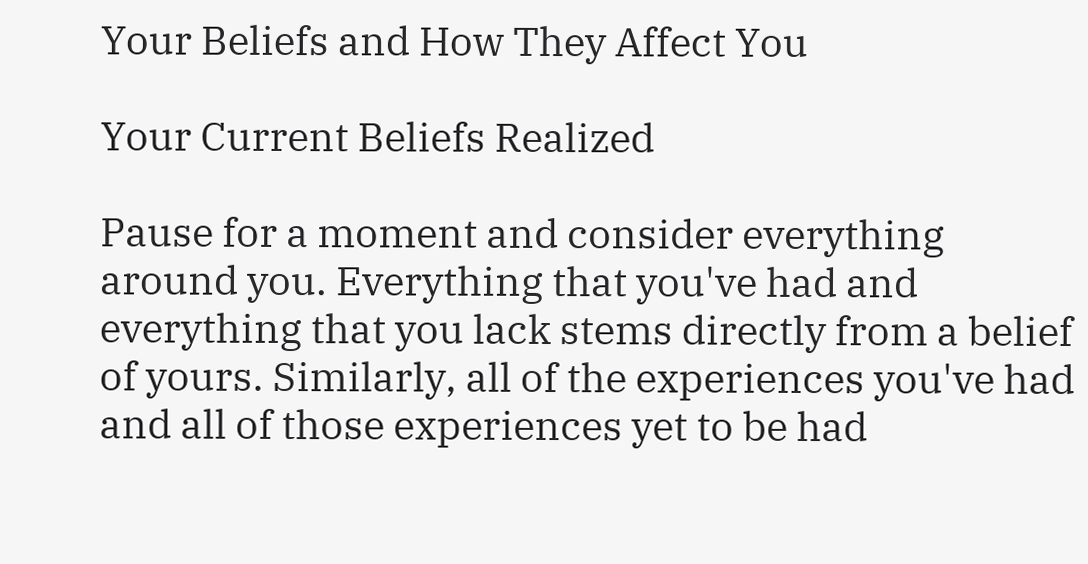Your Beliefs and How They Affect You

Your Current Beliefs Realized

Pause for a moment and consider everything around you. Everything that you've had and everything that you lack stems directly from a belief of yours. Similarly, all of the experiences you've had and all of those experiences yet to be had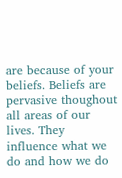are because of your beliefs. Beliefs are pervasive thoughout all areas of our lives. They influence what we do and how we do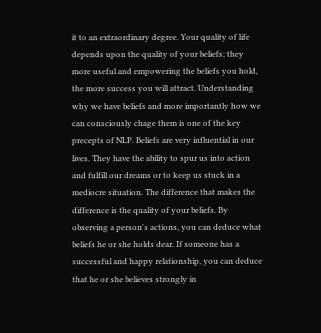it to an extraordinary degree. Your quality of life depends upon the quality of your beliefs; they more useful and empowering the beliefs you hold, the more success you will attract. Understanding why we have beliefs and more importantly how we can consciously chage them is one of the key precepts of NLP. Beliefs are very influential in our lives. They have the ability to spur us into action and fulfill our dreams or to keep us stuck in a mediocre situation. The difference that makes the difference is the quality of your beliefs. By observing a person's actions, you can deduce what beliefs he or she holds dear. If someone has a successful and happy relationship, you can deduce that he or she believes strongly in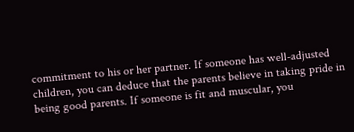commitment to his or her partner. If someone has well-adjusted children, you can deduce that the parents believe in taking pride in being good parents. If someone is fit and muscular, you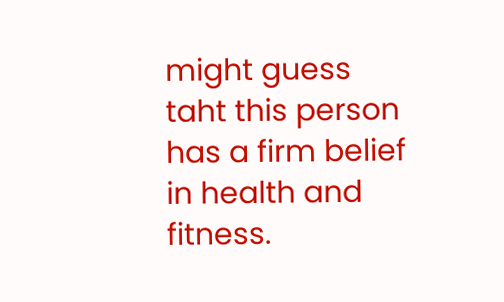might guess taht this person has a firm belief in health and fitness.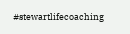#stewartlifecoaching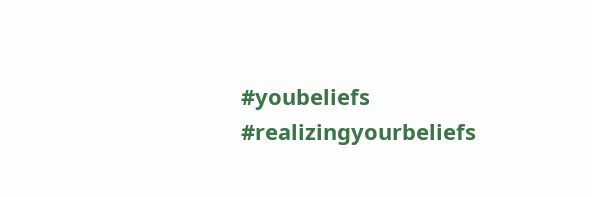#youbeliefs #realizingyourbeliefs